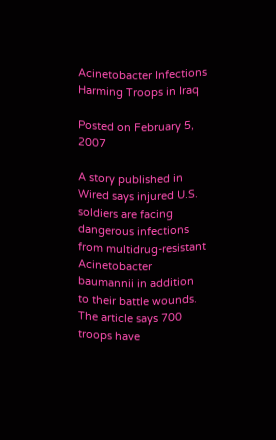Acinetobacter Infections Harming Troops in Iraq

Posted on February 5, 2007

A story published in Wired says injured U.S. soldiers are facing dangerous infections from multidrug-resistant Acinetobacter baumannii in addition to their battle wounds. The article says 700 troops have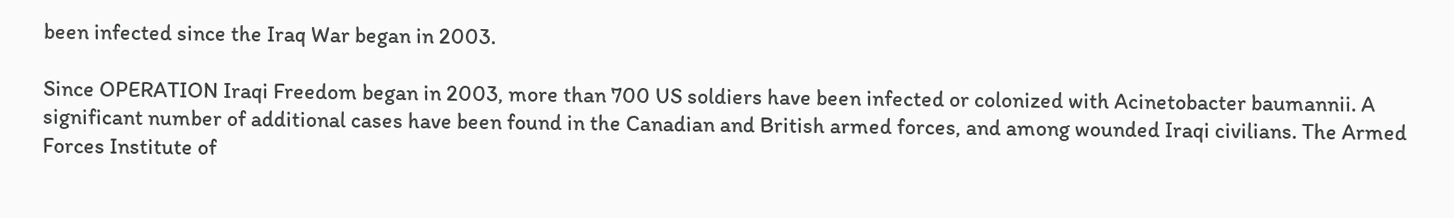been infected since the Iraq War began in 2003.

Since OPERATION Iraqi Freedom began in 2003, more than 700 US soldiers have been infected or colonized with Acinetobacter baumannii. A significant number of additional cases have been found in the Canadian and British armed forces, and among wounded Iraqi civilians. The Armed Forces Institute of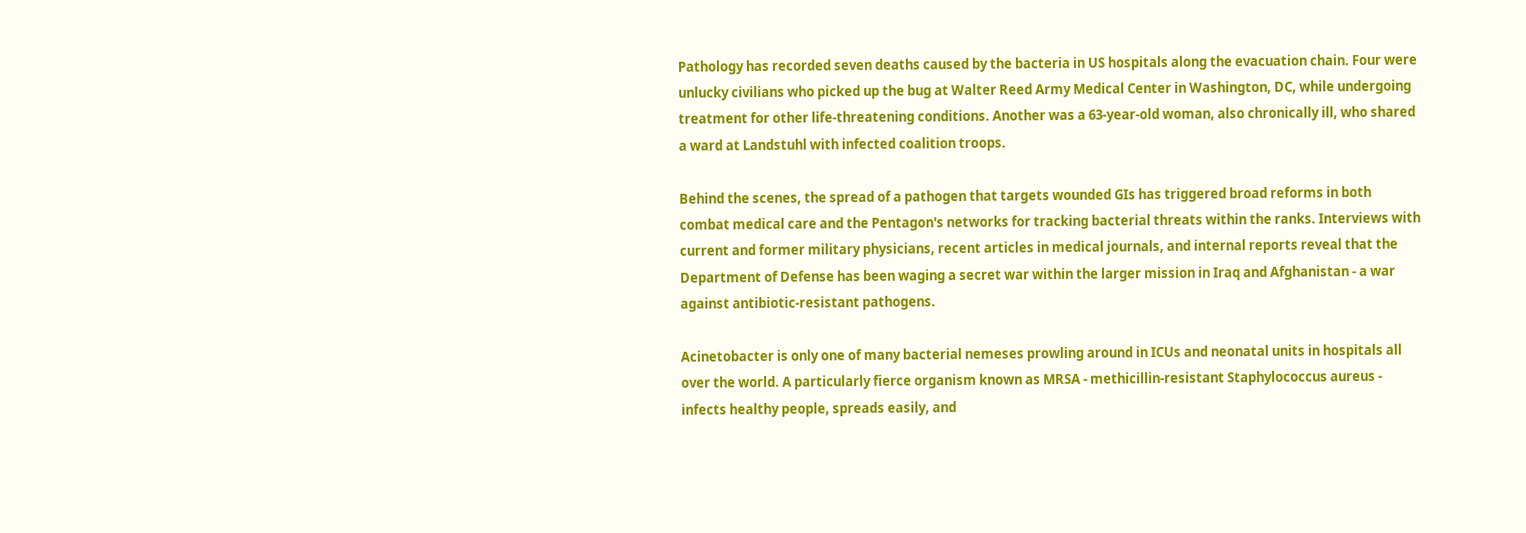Pathology has recorded seven deaths caused by the bacteria in US hospitals along the evacuation chain. Four were unlucky civilians who picked up the bug at Walter Reed Army Medical Center in Washington, DC, while undergoing treatment for other life-threatening conditions. Another was a 63-year-old woman, also chronically ill, who shared a ward at Landstuhl with infected coalition troops.

Behind the scenes, the spread of a pathogen that targets wounded GIs has triggered broad reforms in both combat medical care and the Pentagon's networks for tracking bacterial threats within the ranks. Interviews with current and former military physicians, recent articles in medical journals, and internal reports reveal that the Department of Defense has been waging a secret war within the larger mission in Iraq and Afghanistan - a war against antibiotic-resistant pathogens.

Acinetobacter is only one of many bacterial nemeses prowling around in ICUs and neonatal units in hospitals all over the world. A particularly fierce organism known as MRSA - methicillin-resistant Staphylococcus aureus - infects healthy people, spreads easily, and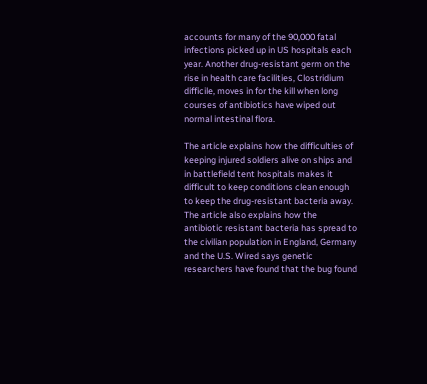accounts for many of the 90,000 fatal infections picked up in US hospitals each year. Another drug-resistant germ on the rise in health care facilities, Clostridium difficile, moves in for the kill when long courses of antibiotics have wiped out normal intestinal flora.

The article explains how the difficulties of keeping injured soldiers alive on ships and in battlefield tent hospitals makes it difficult to keep conditions clean enough to keep the drug-resistant bacteria away. The article also explains how the antibiotic resistant bacteria has spread to the civilian population in England, Germany and the U.S. Wired says genetic researchers have found that the bug found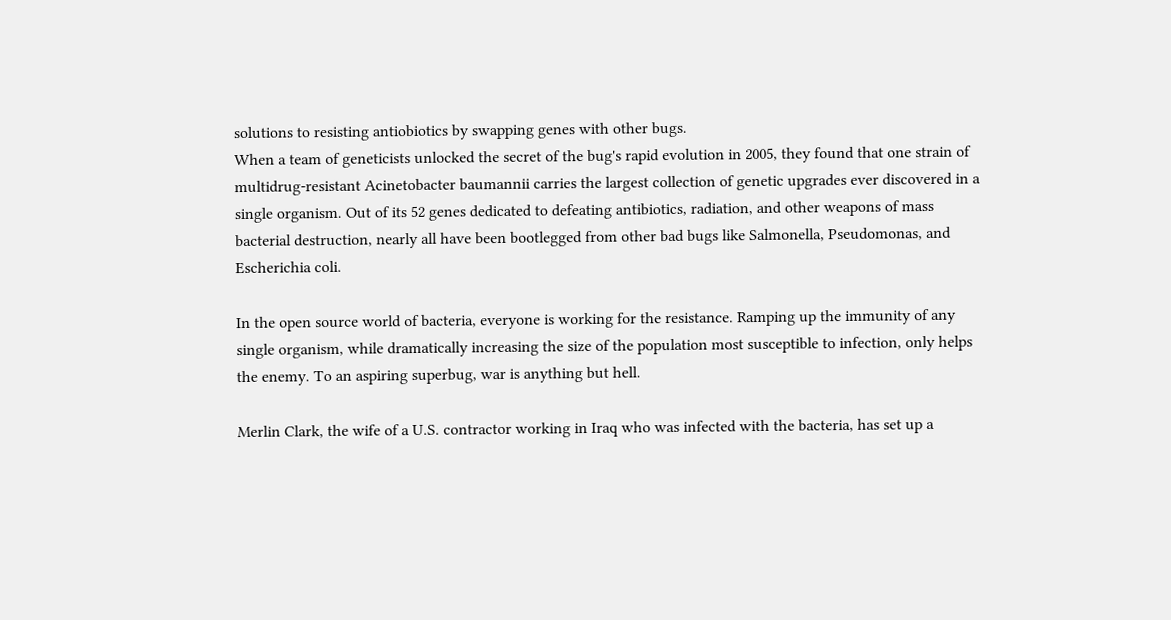solutions to resisting antiobiotics by swapping genes with other bugs.
When a team of geneticists unlocked the secret of the bug's rapid evolution in 2005, they found that one strain of multidrug-resistant Acinetobacter baumannii carries the largest collection of genetic upgrades ever discovered in a single organism. Out of its 52 genes dedicated to defeating antibiotics, radiation, and other weapons of mass bacterial destruction, nearly all have been bootlegged from other bad bugs like Salmonella, Pseudomonas, and Escherichia coli.

In the open source world of bacteria, everyone is working for the resistance. Ramping up the immunity of any single organism, while dramatically increasing the size of the population most susceptible to infection, only helps the enemy. To an aspiring superbug, war is anything but hell.

Merlin Clark, the wife of a U.S. contractor working in Iraq who was infected with the bacteria, has set up a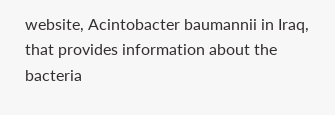website, Acintobacter baumannii in Iraq, that provides information about the bacteria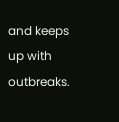and keeps up with outbreaks.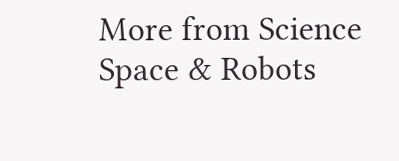More from Science Space & Robots